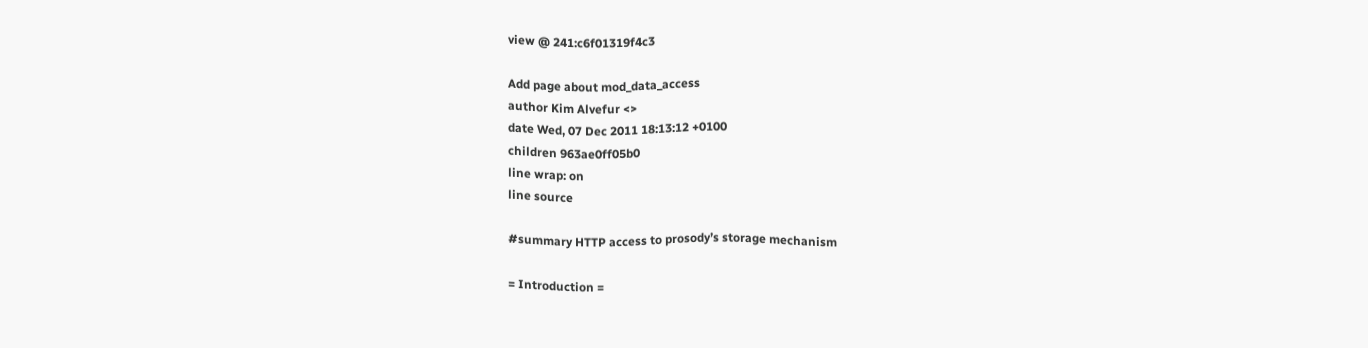view @ 241:c6f01319f4c3

Add page about mod_data_access
author Kim Alvefur <>
date Wed, 07 Dec 2011 18:13:12 +0100
children 963ae0ff05b0
line wrap: on
line source

#summary HTTP access to prosody’s storage mechanism

= Introduction =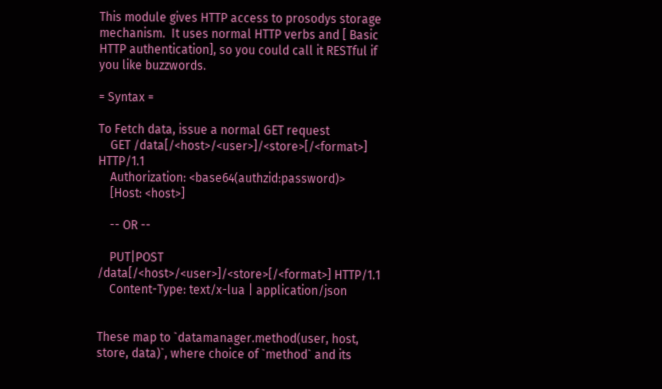This module gives HTTP access to prosodys storage mechanism.  It uses normal HTTP verbs and [ Basic HTTP authentication], so you could call it RESTful if you like buzzwords.

= Syntax =

To Fetch data, issue a normal GET request
    GET /data[/<host>/<user>]/<store>[/<format>] HTTP/1.1
    Authorization: <base64(authzid:password)>
    [Host: <host>]

    -- OR --

    PUT|POST /data[/<host>/<user>]/<store>[/<format>] HTTP/1.1
    Content-Type: text/x-lua | application/json


These map to `datamanager.method(user, host, store, data)`, where choice of `method` and its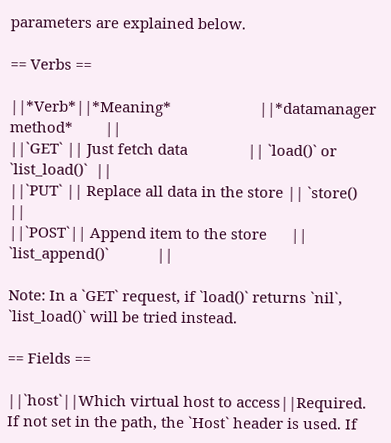parameters are explained below.

== Verbs ==

||*Verb*||*Meaning*                      ||*datamanager method*        ||
||`GET` || Just fetch data               || `load()` or `list_load()`  ||
||`PUT` || Replace all data in the store || `store()                   ||
||`POST`|| Append item to the store      || `list_append()`            ||

Note: In a `GET` request, if `load()` returns `nil`, `list_load()` will be tried instead.

== Fields ==

||`host`||Which virtual host to access||Required. If not set in the path, the `Host` header is used. If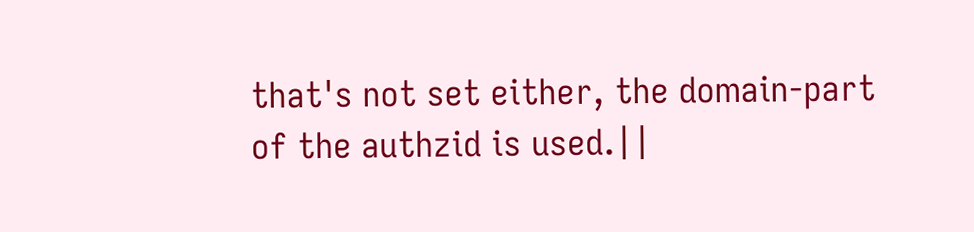that's not set either, the domain-part of the authzid is used.||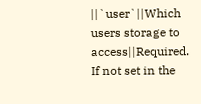||`user`||Which users storage to access||Required. If not set in the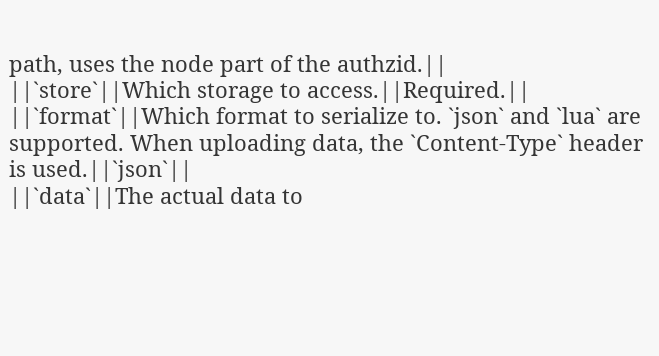path, uses the node part of the authzid.||
||`store`||Which storage to access.||Required.||
||`format`||Which format to serialize to. `json` and `lua` are supported. When uploading data, the `Content-Type` header is used.||`json`||
||`data`||The actual data to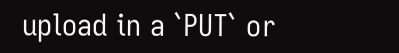upload in a `PUT` or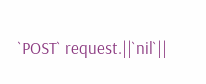`POST` request.||`nil`||